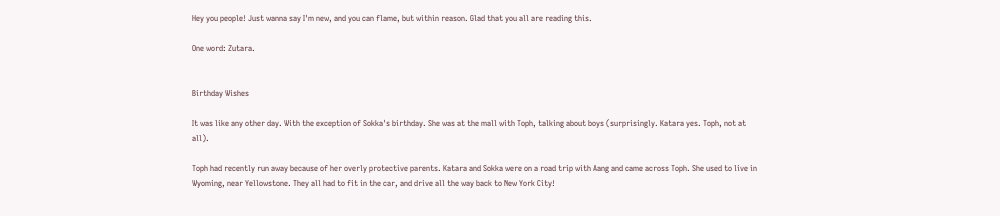Hey you people! Just wanna say I'm new, and you can flame, but within reason. Glad that you all are reading this.

One word: Zutara.


Birthday Wishes

It was like any other day. With the exception of Sokka's birthday. She was at the mall with Toph, talking about boys (surprisingly. Katara yes. Toph, not at all).

Toph had recently run away because of her overly protective parents. Katara and Sokka were on a road trip with Aang and came across Toph. She used to live in Wyoming, near Yellowstone. They all had to fit in the car, and drive all the way back to New York City!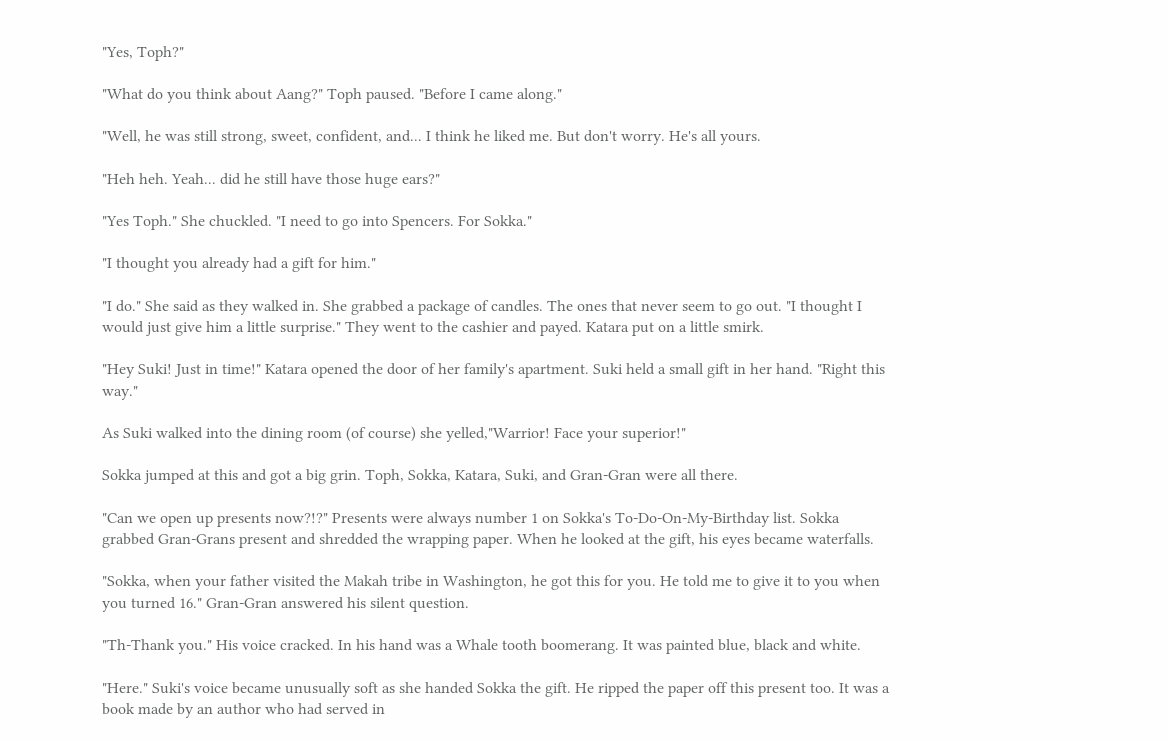"Yes, Toph?"

"What do you think about Aang?" Toph paused. "Before I came along."

"Well, he was still strong, sweet, confident, and... I think he liked me. But don't worry. He's all yours.

"Heh heh. Yeah... did he still have those huge ears?"

"Yes Toph." She chuckled. "I need to go into Spencers. For Sokka."

"I thought you already had a gift for him."

"I do." She said as they walked in. She grabbed a package of candles. The ones that never seem to go out. "I thought I would just give him a little surprise." They went to the cashier and payed. Katara put on a little smirk.

"Hey Suki! Just in time!" Katara opened the door of her family's apartment. Suki held a small gift in her hand. "Right this way."

As Suki walked into the dining room (of course) she yelled,"Warrior! Face your superior!"

Sokka jumped at this and got a big grin. Toph, Sokka, Katara, Suki, and Gran-Gran were all there.

"Can we open up presents now?!?" Presents were always number 1 on Sokka's To-Do-On-My-Birthday list. Sokka grabbed Gran-Grans present and shredded the wrapping paper. When he looked at the gift, his eyes became waterfalls.

"Sokka, when your father visited the Makah tribe in Washington, he got this for you. He told me to give it to you when you turned 16." Gran-Gran answered his silent question.

"Th-Thank you." His voice cracked. In his hand was a Whale tooth boomerang. It was painted blue, black and white.

"Here." Suki's voice became unusually soft as she handed Sokka the gift. He ripped the paper off this present too. It was a book made by an author who had served in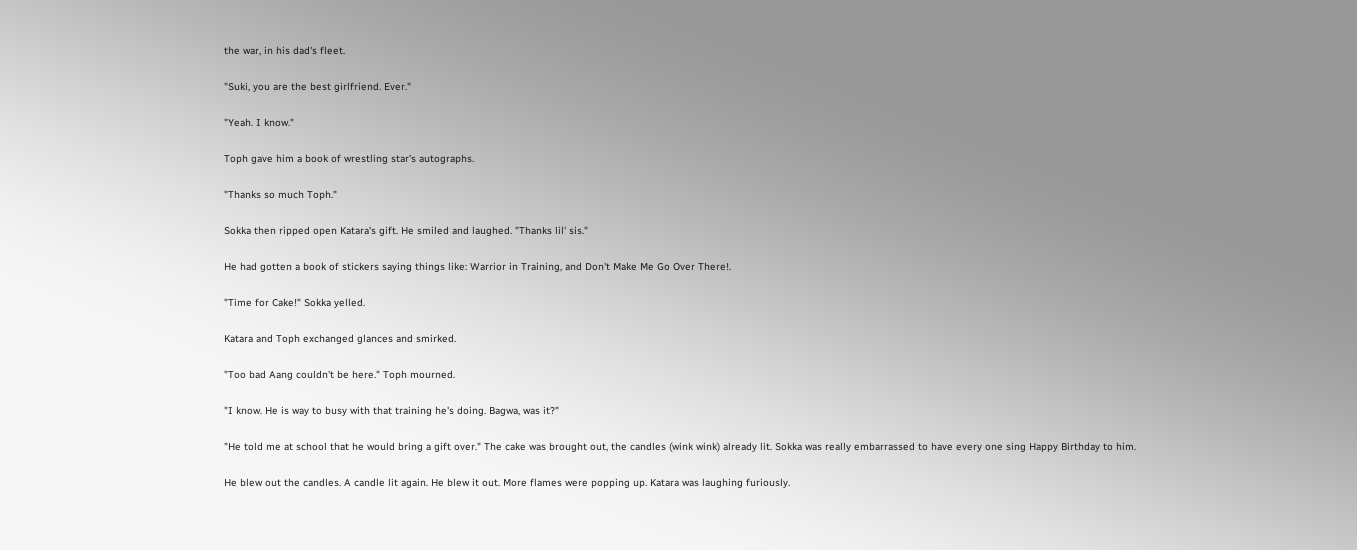the war, in his dad's fleet.

"Suki, you are the best girlfriend. Ever."

"Yeah. I know."

Toph gave him a book of wrestling star's autographs.

"Thanks so much Toph."

Sokka then ripped open Katara's gift. He smiled and laughed. "Thanks lil' sis."

He had gotten a book of stickers saying things like: Warrior in Training, and Don't Make Me Go Over There!.

"Time for Cake!" Sokka yelled.

Katara and Toph exchanged glances and smirked.

"Too bad Aang couldn't be here." Toph mourned.

"I know. He is way to busy with that training he's doing. Bagwa, was it?"

"He told me at school that he would bring a gift over." The cake was brought out, the candles (wink wink) already lit. Sokka was really embarrassed to have every one sing Happy Birthday to him.

He blew out the candles. A candle lit again. He blew it out. More flames were popping up. Katara was laughing furiously.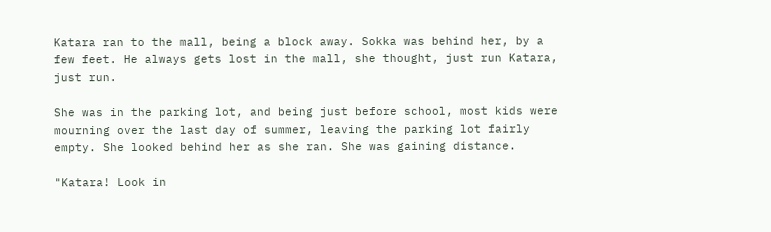Katara ran to the mall, being a block away. Sokka was behind her, by a few feet. He always gets lost in the mall, she thought, just run Katara, just run.

She was in the parking lot, and being just before school, most kids were mourning over the last day of summer, leaving the parking lot fairly empty. She looked behind her as she ran. She was gaining distance.

"Katara! Look in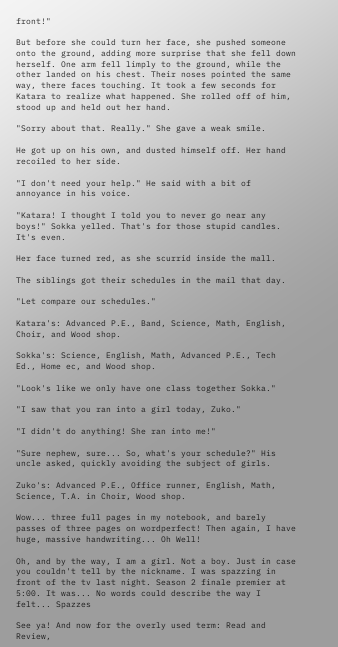front!"

But before she could turn her face, she pushed someone onto the ground, adding more surprise that she fell down herself. One arm fell limply to the ground, while the other landed on his chest. Their noses pointed the same way, there faces touching. It took a few seconds for Katara to realize what happened. She rolled off of him, stood up and held out her hand.

"Sorry about that. Really." She gave a weak smile.

He got up on his own, and dusted himself off. Her hand recoiled to her side.

"I don't need your help." He said with a bit of annoyance in his voice.

"Katara! I thought I told you to never go near any boys!" Sokka yelled. That's for those stupid candles. It's even.

Her face turned red, as she scurrid inside the mall.

The siblings got their schedules in the mail that day.

"Let compare our schedules."

Katara's: Advanced P.E., Band, Science, Math, English, Choir, and Wood shop.

Sokka's: Science, English, Math, Advanced P.E., Tech Ed., Home ec, and Wood shop.

"Look's like we only have one class together Sokka."

"I saw that you ran into a girl today, Zuko."

"I didn't do anything! She ran into me!"

"Sure nephew, sure... So, what's your schedule?" His uncle asked, quickly avoiding the subject of girls.

Zuko's: Advanced P.E., Office runner, English, Math, Science, T.A. in Choir, Wood shop.

Wow... three full pages in my notebook, and barely passes of three pages on wordperfect! Then again, I have huge, massive handwriting... Oh Well!

Oh, and by the way, I am a girl. Not a boy. Just in case you couldn't tell by the nickname. I was spazzing in front of the tv last night. Season 2 finale premier at 5:00. It was... No words could describe the way I felt... Spazzes

See ya! And now for the overly used term: Read and Review,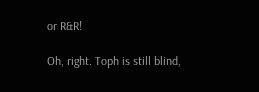or R&R!

Oh, right. Toph is still blind,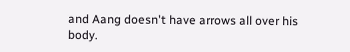and Aang doesn't have arrows all over his body.